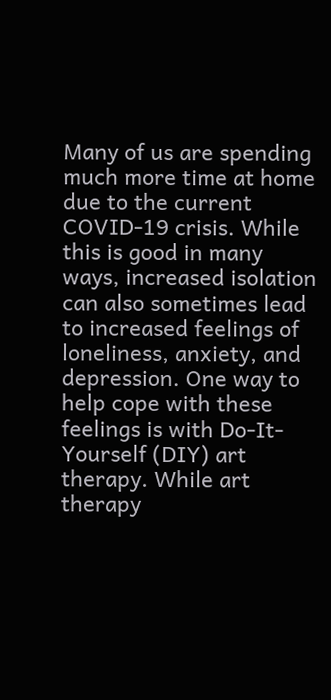Many of us are spending much more time at home due to the current COVID-19 crisis. While this is good in many ways, increased isolation can also sometimes lead to increased feelings of loneliness, anxiety, and depression. One way to help cope with these feelings is with Do-It-Yourself (DIY) art therapy. While art therapy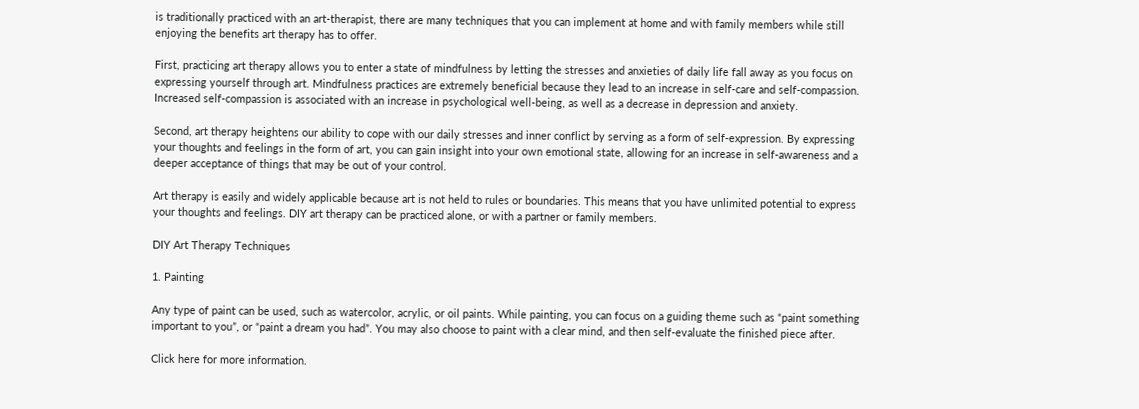is traditionally practiced with an art-therapist, there are many techniques that you can implement at home and with family members while still enjoying the benefits art therapy has to offer.

First, practicing art therapy allows you to enter a state of mindfulness by letting the stresses and anxieties of daily life fall away as you focus on expressing yourself through art. Mindfulness practices are extremely beneficial because they lead to an increase in self-care and self-compassion. Increased self-compassion is associated with an increase in psychological well-being, as well as a decrease in depression and anxiety.

Second, art therapy heightens our ability to cope with our daily stresses and inner conflict by serving as a form of self-expression. By expressing your thoughts and feelings in the form of art, you can gain insight into your own emotional state, allowing for an increase in self-awareness and a deeper acceptance of things that may be out of your control.

Art therapy is easily and widely applicable because art is not held to rules or boundaries. This means that you have unlimited potential to express your thoughts and feelings. DIY art therapy can be practiced alone, or with a partner or family members.

DIY Art Therapy Techniques

1. Painting

Any type of paint can be used, such as watercolor, acrylic, or oil paints. While painting, you can focus on a guiding theme such as “paint something important to you”, or “paint a dream you had”. You may also choose to paint with a clear mind, and then self-evaluate the finished piece after.

Click here for more information.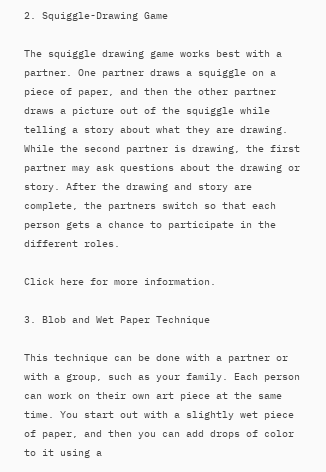2. Squiggle-Drawing Game

The squiggle drawing game works best with a partner. One partner draws a squiggle on a piece of paper, and then the other partner draws a picture out of the squiggle while telling a story about what they are drawing. While the second partner is drawing, the first partner may ask questions about the drawing or story. After the drawing and story are complete, the partners switch so that each person gets a chance to participate in the different roles.

Click here for more information.

3. Blob and Wet Paper Technique

This technique can be done with a partner or with a group, such as your family. Each person can work on their own art piece at the same time. You start out with a slightly wet piece of paper, and then you can add drops of color to it using a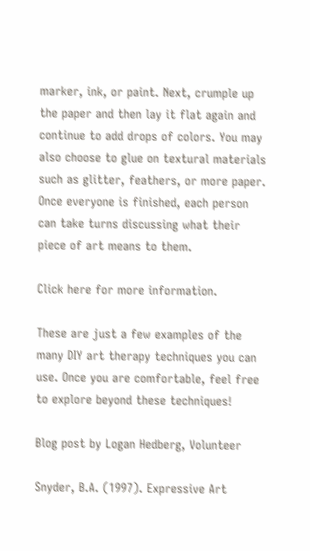marker, ink, or paint. Next, crumple up the paper and then lay it flat again and continue to add drops of colors. You may also choose to glue on textural materials such as glitter, feathers, or more paper. Once everyone is finished, each person can take turns discussing what their piece of art means to them.

Click here for more information.

These are just a few examples of the many DIY art therapy techniques you can use. Once you are comfortable, feel free to explore beyond these techniques!

Blog post by Logan Hedberg, Volunteer

Snyder, B.A. (1997). Expressive Art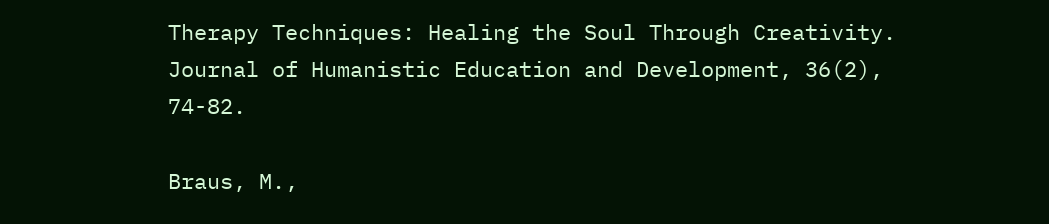Therapy Techniques: Healing the Soul Through Creativity. Journal of Humanistic Education and Development, 36(2), 74-82.

Braus, M.,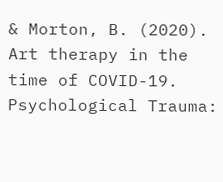& Morton, B. (2020). Art therapy in the time of COVID-19. Psychological Trauma: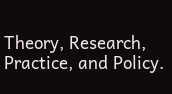Theory, Research, Practice, and Policy.